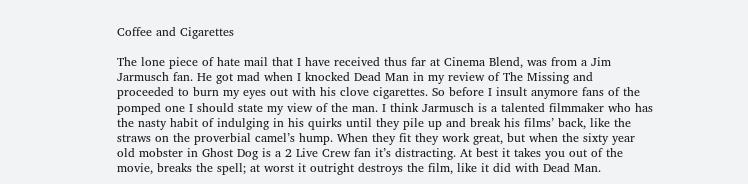Coffee and Cigarettes

The lone piece of hate mail that I have received thus far at Cinema Blend, was from a Jim Jarmusch fan. He got mad when I knocked Dead Man in my review of The Missing and proceeded to burn my eyes out with his clove cigarettes. So before I insult anymore fans of the pomped one I should state my view of the man. I think Jarmusch is a talented filmmaker who has the nasty habit of indulging in his quirks until they pile up and break his films’ back, like the straws on the proverbial camel’s hump. When they fit they work great, but when the sixty year old mobster in Ghost Dog is a 2 Live Crew fan it’s distracting. At best it takes you out of the movie, breaks the spell; at worst it outright destroys the film, like it did with Dead Man.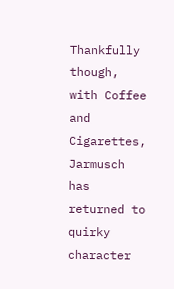Thankfully though, with Coffee and Cigarettes, Jarmusch has returned to quirky character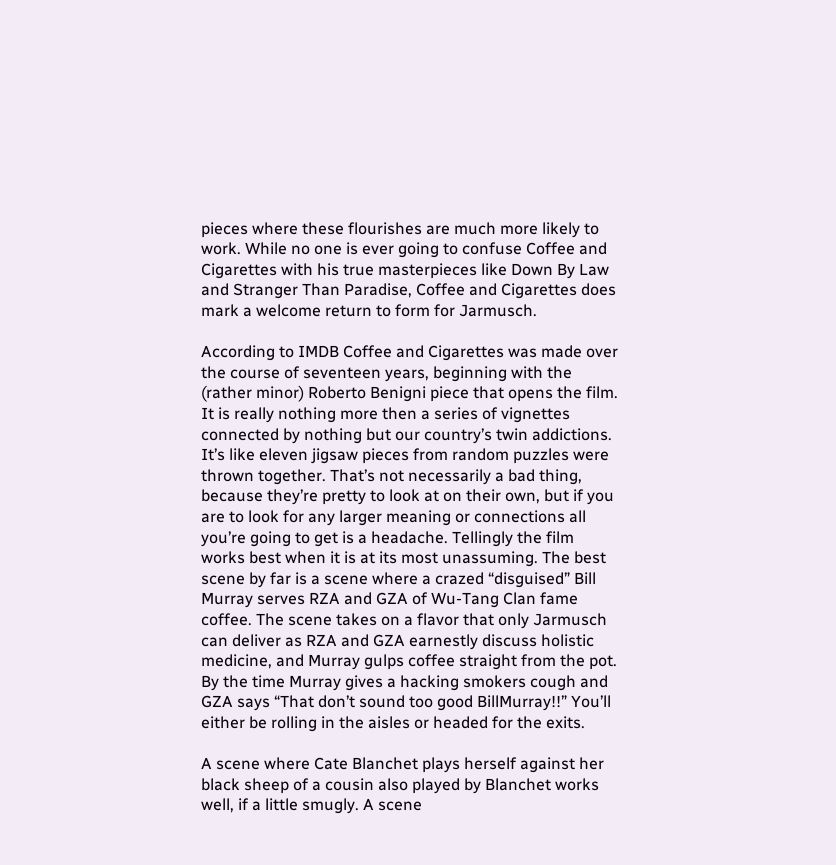pieces where these flourishes are much more likely to work. While no one is ever going to confuse Coffee and Cigarettes with his true masterpieces like Down By Law and Stranger Than Paradise, Coffee and Cigarettes does mark a welcome return to form for Jarmusch.

According to IMDB Coffee and Cigarettes was made over the course of seventeen years, beginning with the (rather minor) Roberto Benigni piece that opens the film. It is really nothing more then a series of vignettes connected by nothing but our country’s twin addictions. It’s like eleven jigsaw pieces from random puzzles were thrown together. That’s not necessarily a bad thing, because they’re pretty to look at on their own, but if you are to look for any larger meaning or connections all you’re going to get is a headache. Tellingly the film works best when it is at its most unassuming. The best scene by far is a scene where a crazed “disguised” Bill Murray serves RZA and GZA of Wu-Tang Clan fame coffee. The scene takes on a flavor that only Jarmusch can deliver as RZA and GZA earnestly discuss holistic medicine, and Murray gulps coffee straight from the pot. By the time Murray gives a hacking smokers cough and GZA says “That don’t sound too good BillMurray!!” You’ll either be rolling in the aisles or headed for the exits.

A scene where Cate Blanchet plays herself against her black sheep of a cousin also played by Blanchet works well, if a little smugly. A scene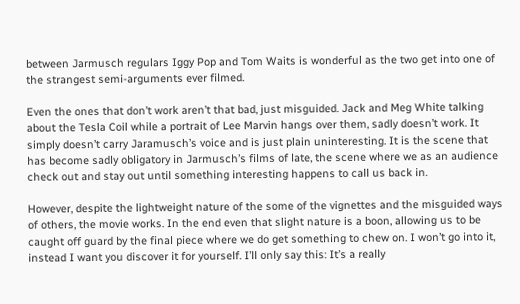between Jarmusch regulars Iggy Pop and Tom Waits is wonderful as the two get into one of the strangest semi-arguments ever filmed.

Even the ones that don’t work aren’t that bad, just misguided. Jack and Meg White talking about the Tesla Coil while a portrait of Lee Marvin hangs over them, sadly doesn’t work. It simply doesn’t carry Jaramusch’s voice and is just plain uninteresting. It is the scene that has become sadly obligatory in Jarmusch’s films of late, the scene where we as an audience check out and stay out until something interesting happens to call us back in.

However, despite the lightweight nature of the some of the vignettes and the misguided ways of others, the movie works. In the end even that slight nature is a boon, allowing us to be caught off guard by the final piece where we do get something to chew on. I won’t go into it, instead I want you discover it for yourself. I’ll only say this: It’s a really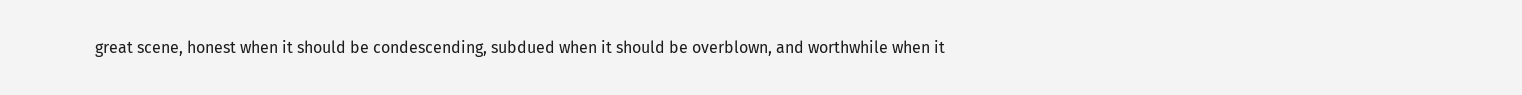great scene, honest when it should be condescending, subdued when it should be overblown, and worthwhile when it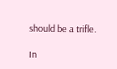should be a trifle.

In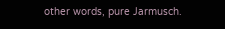other words, pure Jarmusch.